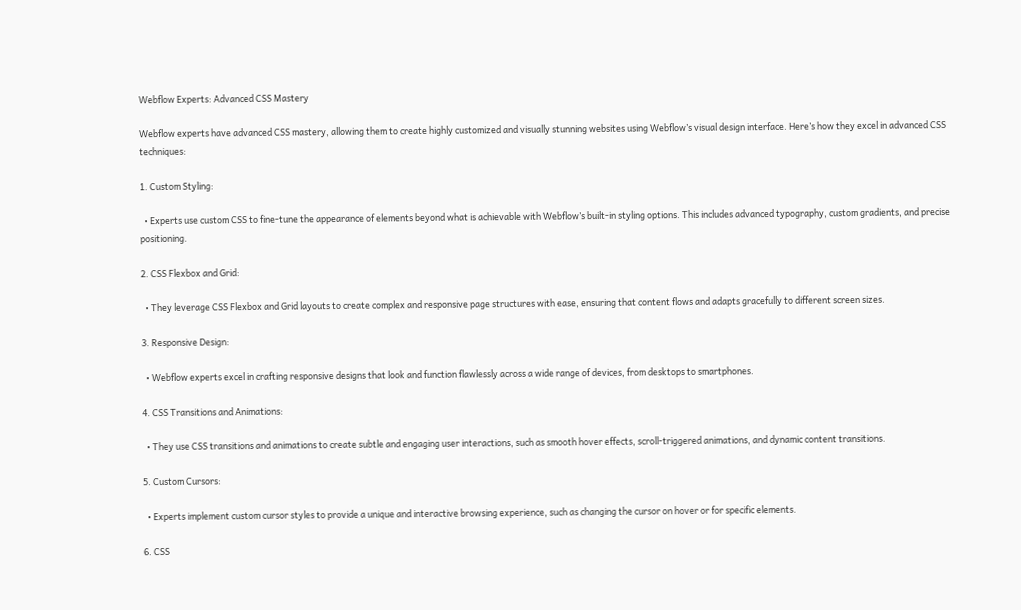Webflow Experts: Advanced CSS Mastery

Webflow experts have advanced CSS mastery, allowing them to create highly customized and visually stunning websites using Webflow’s visual design interface. Here’s how they excel in advanced CSS techniques:

1. Custom Styling:

  • Experts use custom CSS to fine-tune the appearance of elements beyond what is achievable with Webflow’s built-in styling options. This includes advanced typography, custom gradients, and precise positioning.

2. CSS Flexbox and Grid:

  • They leverage CSS Flexbox and Grid layouts to create complex and responsive page structures with ease, ensuring that content flows and adapts gracefully to different screen sizes.

3. Responsive Design:

  • Webflow experts excel in crafting responsive designs that look and function flawlessly across a wide range of devices, from desktops to smartphones.

4. CSS Transitions and Animations:

  • They use CSS transitions and animations to create subtle and engaging user interactions, such as smooth hover effects, scroll-triggered animations, and dynamic content transitions.

5. Custom Cursors:

  • Experts implement custom cursor styles to provide a unique and interactive browsing experience, such as changing the cursor on hover or for specific elements.

6. CSS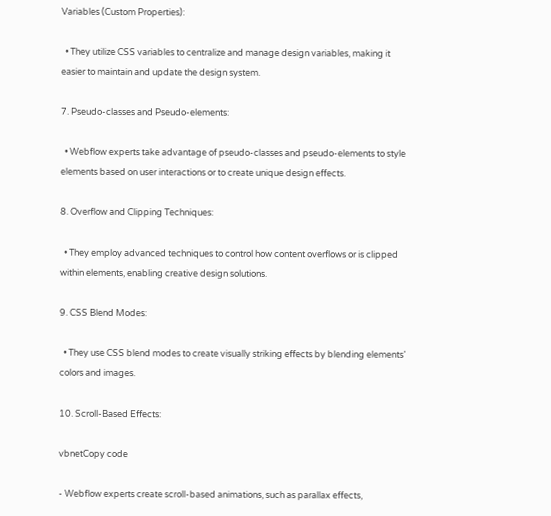Variables (Custom Properties):

  • They utilize CSS variables to centralize and manage design variables, making it easier to maintain and update the design system.

7. Pseudo-classes and Pseudo-elements:

  • Webflow experts take advantage of pseudo-classes and pseudo-elements to style elements based on user interactions or to create unique design effects.

8. Overflow and Clipping Techniques:

  • They employ advanced techniques to control how content overflows or is clipped within elements, enabling creative design solutions.

9. CSS Blend Modes:

  • They use CSS blend modes to create visually striking effects by blending elements’ colors and images.

10. Scroll-Based Effects:

vbnetCopy code

- Webflow experts create scroll-based animations, such as parallax effects,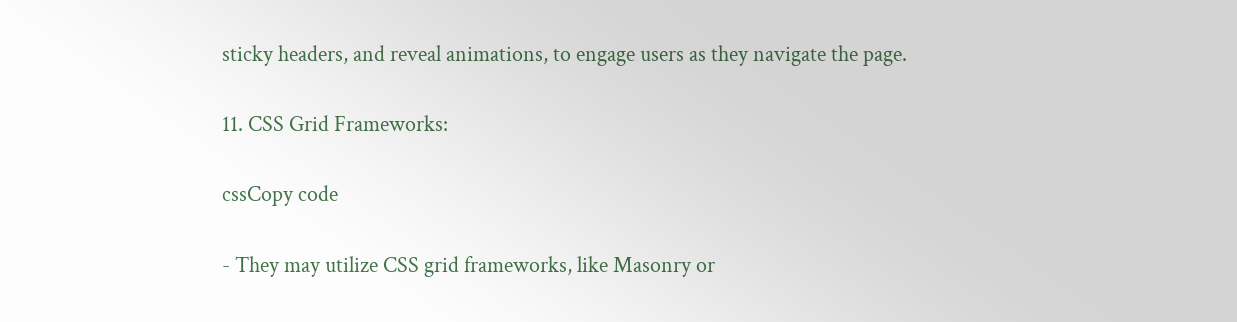sticky headers, and reveal animations, to engage users as they navigate the page.

11. CSS Grid Frameworks:

cssCopy code

- They may utilize CSS grid frameworks, like Masonry or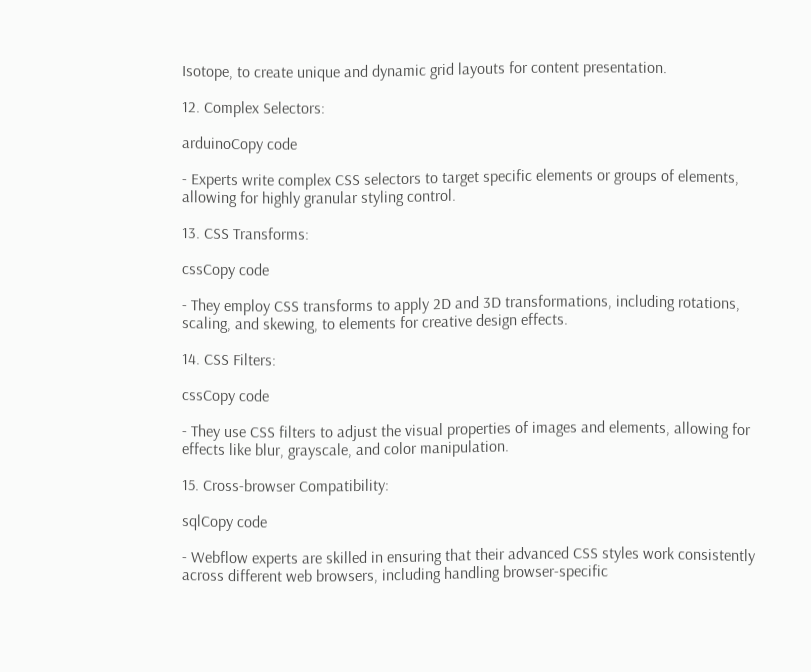Isotope, to create unique and dynamic grid layouts for content presentation.

12. Complex Selectors:

arduinoCopy code

- Experts write complex CSS selectors to target specific elements or groups of elements, allowing for highly granular styling control.

13. CSS Transforms:

cssCopy code

- They employ CSS transforms to apply 2D and 3D transformations, including rotations, scaling, and skewing, to elements for creative design effects.

14. CSS Filters:

cssCopy code

- They use CSS filters to adjust the visual properties of images and elements, allowing for effects like blur, grayscale, and color manipulation.

15. Cross-browser Compatibility:

sqlCopy code

- Webflow experts are skilled in ensuring that their advanced CSS styles work consistently across different web browsers, including handling browser-specific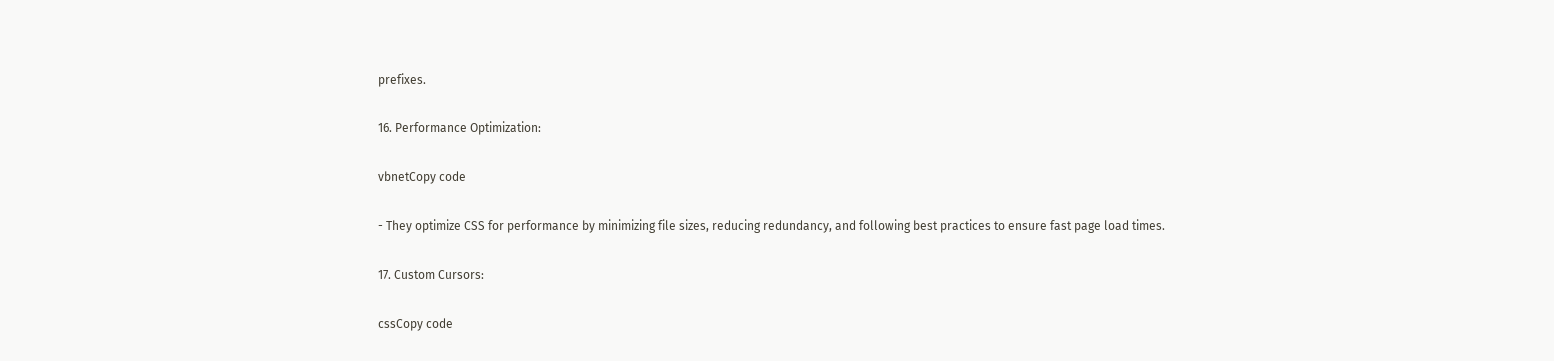prefixes.

16. Performance Optimization:

vbnetCopy code

- They optimize CSS for performance by minimizing file sizes, reducing redundancy, and following best practices to ensure fast page load times.

17. Custom Cursors:

cssCopy code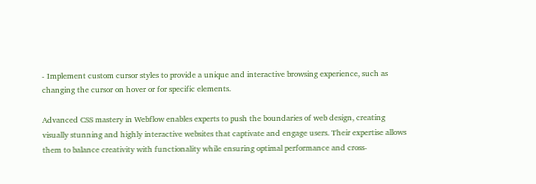- Implement custom cursor styles to provide a unique and interactive browsing experience, such as changing the cursor on hover or for specific elements.

Advanced CSS mastery in Webflow enables experts to push the boundaries of web design, creating visually stunning and highly interactive websites that captivate and engage users. Their expertise allows them to balance creativity with functionality while ensuring optimal performance and cross-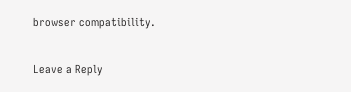browser compatibility.

Leave a Reply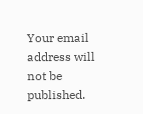Your email address will not be published.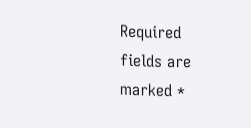Required fields are marked *